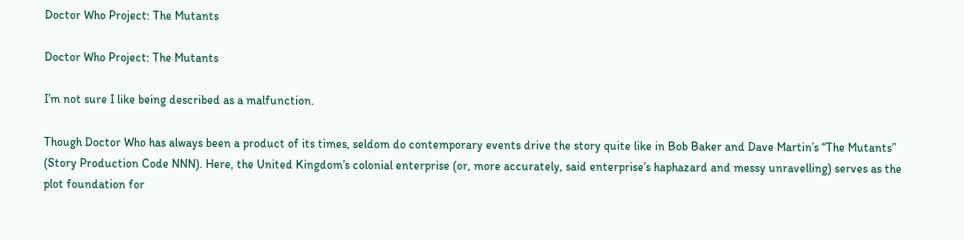Doctor Who Project: The Mutants

Doctor Who Project: The Mutants

I’m not sure I like being described as a malfunction.

Though Doctor Who has always been a product of its times, seldom do contemporary events drive the story quite like in Bob Baker and Dave Martin’s “The Mutants” (Story Production Code NNN). Here, the United Kingdom’s colonial enterprise (or, more accurately, said enterprise’s haphazard and messy unravelling) serves as the plot foundation for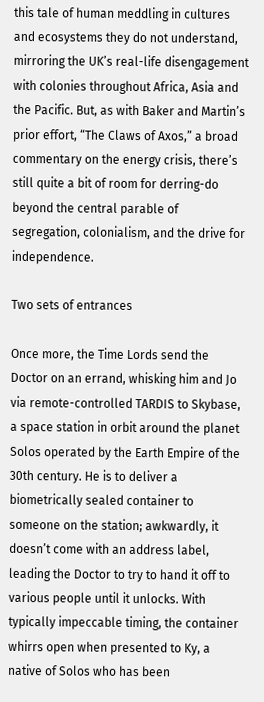this tale of human meddling in cultures and ecosystems they do not understand, mirroring the UK’s real-life disengagement with colonies throughout Africa, Asia and the Pacific. But, as with Baker and Martin’s prior effort, “The Claws of Axos,” a broad commentary on the energy crisis, there’s still quite a bit of room for derring-do beyond the central parable of segregation, colonialism, and the drive for independence.

Two sets of entrances

Once more, the Time Lords send the Doctor on an errand, whisking him and Jo via remote-controlled TARDIS to Skybase, a space station in orbit around the planet Solos operated by the Earth Empire of the 30th century. He is to deliver a biometrically sealed container to someone on the station; awkwardly, it doesn’t come with an address label, leading the Doctor to try to hand it off to various people until it unlocks. With typically impeccable timing, the container whirrs open when presented to Ky, a native of Solos who has been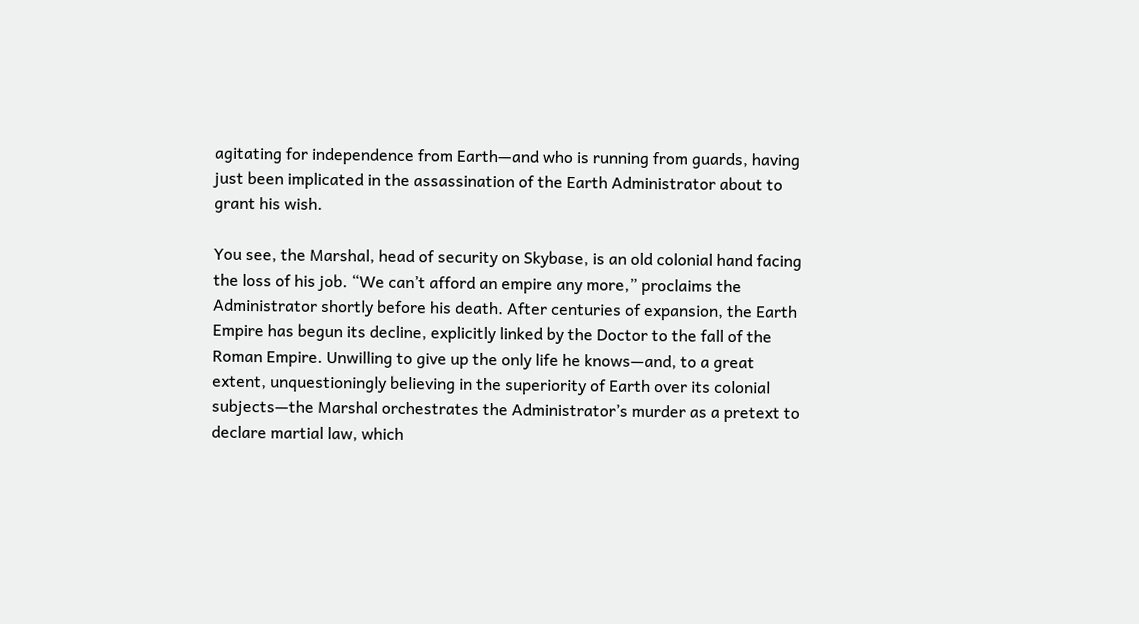agitating for independence from Earth—and who is running from guards, having just been implicated in the assassination of the Earth Administrator about to grant his wish.

You see, the Marshal, head of security on Skybase, is an old colonial hand facing the loss of his job. “We can’t afford an empire any more,” proclaims the Administrator shortly before his death. After centuries of expansion, the Earth Empire has begun its decline, explicitly linked by the Doctor to the fall of the Roman Empire. Unwilling to give up the only life he knows—and, to a great extent, unquestioningly believing in the superiority of Earth over its colonial subjects—the Marshal orchestrates the Administrator’s murder as a pretext to declare martial law, which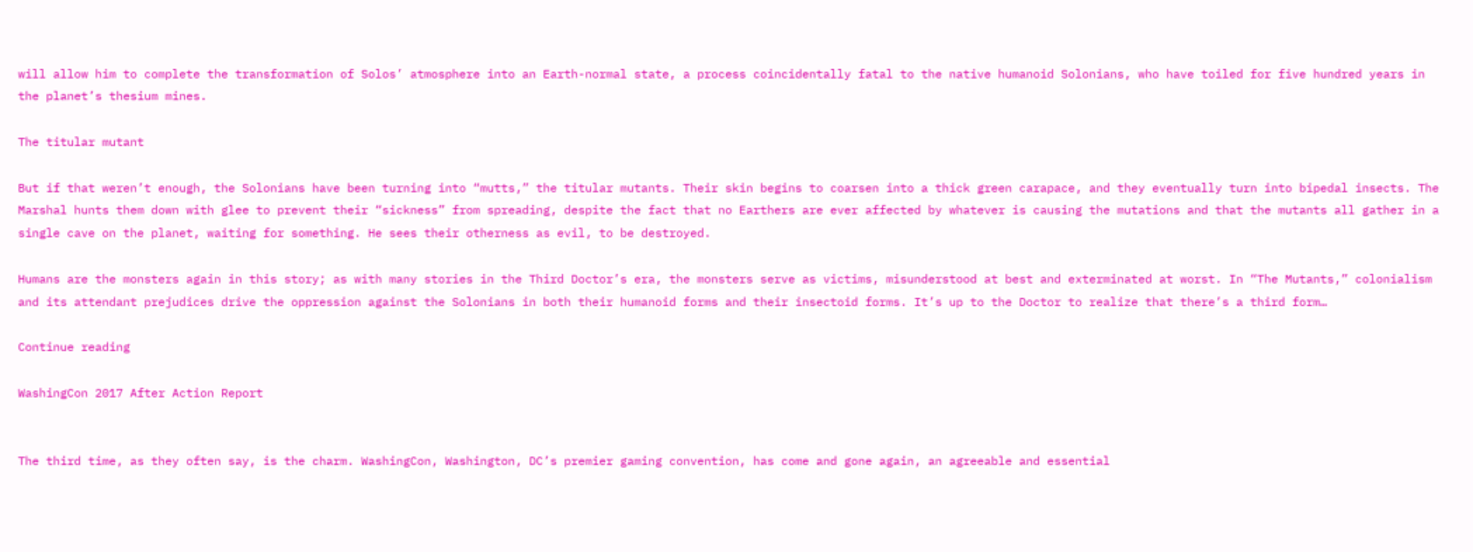will allow him to complete the transformation of Solos’ atmosphere into an Earth-normal state, a process coincidentally fatal to the native humanoid Solonians, who have toiled for five hundred years in the planet’s thesium mines.

The titular mutant

But if that weren’t enough, the Solonians have been turning into “mutts,” the titular mutants. Their skin begins to coarsen into a thick green carapace, and they eventually turn into bipedal insects. The Marshal hunts them down with glee to prevent their “sickness” from spreading, despite the fact that no Earthers are ever affected by whatever is causing the mutations and that the mutants all gather in a single cave on the planet, waiting for something. He sees their otherness as evil, to be destroyed.

Humans are the monsters again in this story; as with many stories in the Third Doctor’s era, the monsters serve as victims, misunderstood at best and exterminated at worst. In “The Mutants,” colonialism and its attendant prejudices drive the oppression against the Solonians in both their humanoid forms and their insectoid forms. It’s up to the Doctor to realize that there’s a third form…

Continue reading

WashingCon 2017 After Action Report


The third time, as they often say, is the charm. WashingCon, Washington, DC’s premier gaming convention, has come and gone again, an agreeable and essential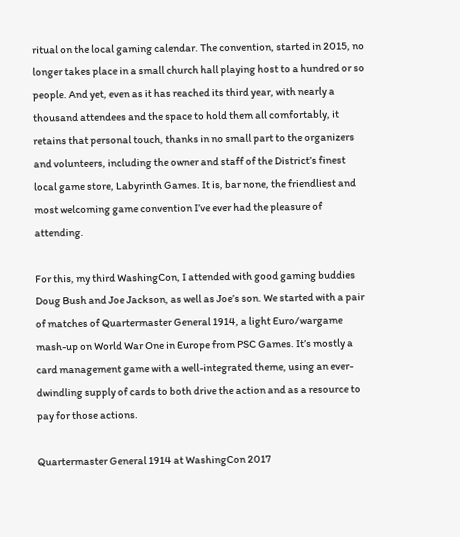ritual on the local gaming calendar. The convention, started in 2015, no longer takes place in a small church hall playing host to a hundred or so people. And yet, even as it has reached its third year, with nearly a thousand attendees and the space to hold them all comfortably, it retains that personal touch, thanks in no small part to the organizers and volunteers, including the owner and staff of the District’s finest local game store, Labyrinth Games. It is, bar none, the friendliest and most welcoming game convention I’ve ever had the pleasure of attending.

For this, my third WashingCon, I attended with good gaming buddies Doug Bush and Joe Jackson, as well as Joe’s son. We started with a pair of matches of Quartermaster General 1914, a light Euro/wargame mash-up on World War One in Europe from PSC Games. It’s mostly a card management game with a well-integrated theme, using an ever-dwindling supply of cards to both drive the action and as a resource to pay for those actions.

Quartermaster General 1914 at WashingCon 2017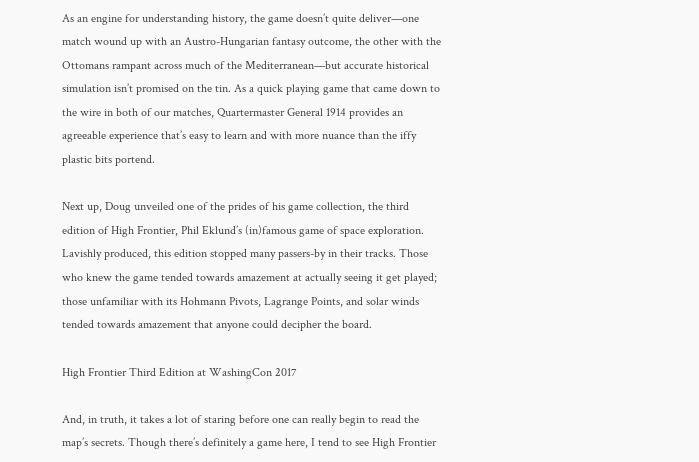As an engine for understanding history, the game doesn’t quite deliver—one match wound up with an Austro-Hungarian fantasy outcome, the other with the Ottomans rampant across much of the Mediterranean—but accurate historical simulation isn’t promised on the tin. As a quick playing game that came down to the wire in both of our matches, Quartermaster General 1914 provides an agreeable experience that’s easy to learn and with more nuance than the iffy plastic bits portend.

Next up, Doug unveiled one of the prides of his game collection, the third edition of High Frontier, Phil Eklund’s (in)famous game of space exploration. Lavishly produced, this edition stopped many passers-by in their tracks. Those who knew the game tended towards amazement at actually seeing it get played; those unfamiliar with its Hohmann Pivots, Lagrange Points, and solar winds tended towards amazement that anyone could decipher the board.

High Frontier Third Edition at WashingCon 2017

And, in truth, it takes a lot of staring before one can really begin to read the map’s secrets. Though there’s definitely a game here, I tend to see High Frontier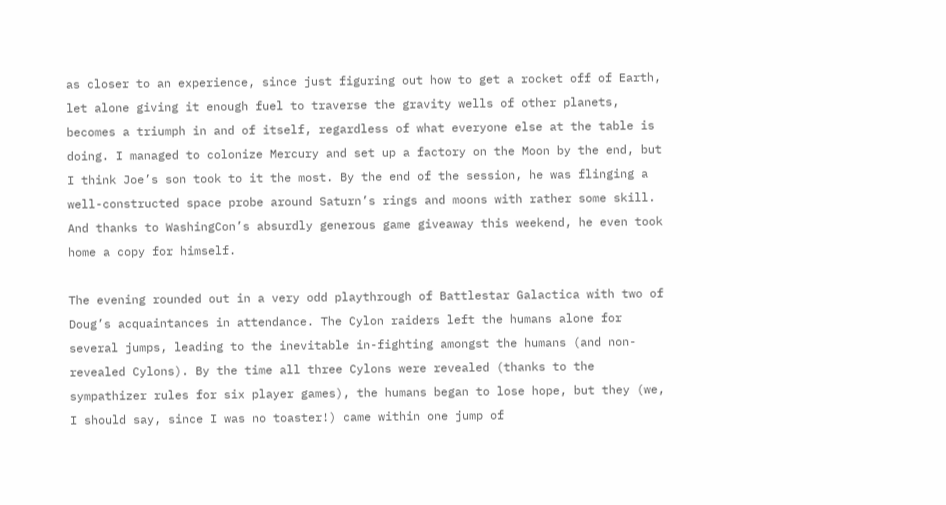as closer to an experience, since just figuring out how to get a rocket off of Earth, let alone giving it enough fuel to traverse the gravity wells of other planets, becomes a triumph in and of itself, regardless of what everyone else at the table is doing. I managed to colonize Mercury and set up a factory on the Moon by the end, but I think Joe’s son took to it the most. By the end of the session, he was flinging a well-constructed space probe around Saturn’s rings and moons with rather some skill. And thanks to WashingCon’s absurdly generous game giveaway this weekend, he even took home a copy for himself.

The evening rounded out in a very odd playthrough of Battlestar Galactica with two of Doug’s acquaintances in attendance. The Cylon raiders left the humans alone for several jumps, leading to the inevitable in-fighting amongst the humans (and non-revealed Cylons). By the time all three Cylons were revealed (thanks to the sympathizer rules for six player games), the humans began to lose hope, but they (we, I should say, since I was no toaster!) came within one jump of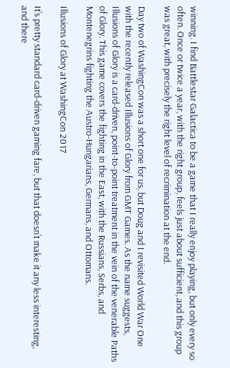winning. I find Battlestar Galactica to be a game that I really enjoy playing, but only every so often. Once or twice a year, with the right group, feels just about sufficient, and this group was great, with precisely the right level of recrimination at the end.

Day two of WashingCon was a short one for us, but Doug and I revisited World War One with the recently released Illusions of Glory from GMT Games. As the name suggests, Illusions of Glory is a card-driven, point-to-point treatment in the vein of the venerable Paths of Glory. This game covers the fighting in the East, with the Russians, Serbs, and Montenegrins fighting the Austro-Hungarians, Germans, and Ottomans.

Illusions of Glory at WashingCon 2017

It’s pretty standard card-driven gaming fare, but that doesn’t make it any less interesting, and there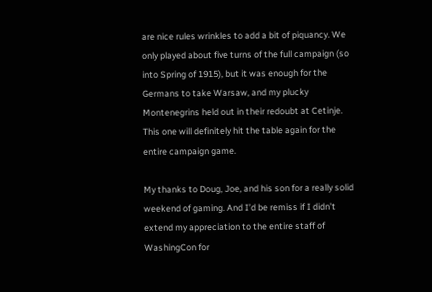are nice rules wrinkles to add a bit of piquancy. We only played about five turns of the full campaign (so into Spring of 1915), but it was enough for the Germans to take Warsaw, and my plucky Montenegrins held out in their redoubt at Cetinje. This one will definitely hit the table again for the entire campaign game.

My thanks to Doug, Joe, and his son for a really solid weekend of gaming. And I’d be remiss if I didn’t extend my appreciation to the entire staff of WashingCon for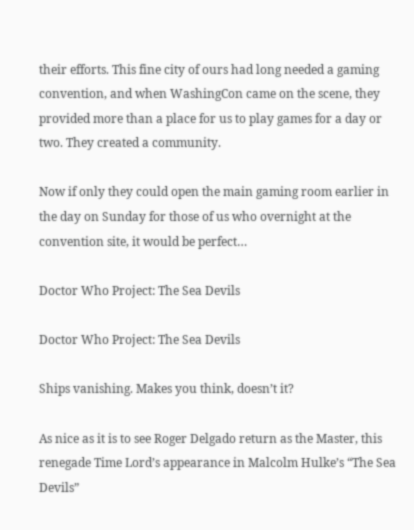their efforts. This fine city of ours had long needed a gaming convention, and when WashingCon came on the scene, they provided more than a place for us to play games for a day or two. They created a community.

Now if only they could open the main gaming room earlier in the day on Sunday for those of us who overnight at the convention site, it would be perfect…

Doctor Who Project: The Sea Devils

Doctor Who Project: The Sea Devils

Ships vanishing. Makes you think, doesn’t it?

As nice as it is to see Roger Delgado return as the Master, this renegade Time Lord’s appearance in Malcolm Hulke’s “The Sea Devils”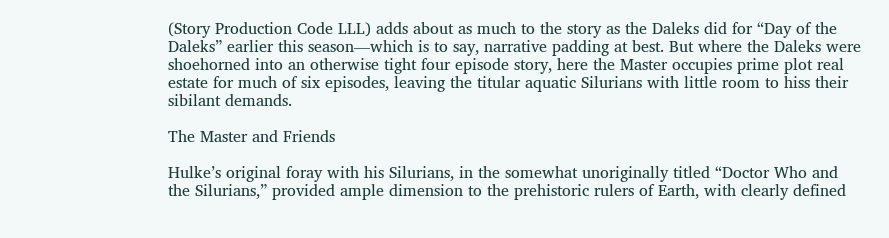(Story Production Code LLL) adds about as much to the story as the Daleks did for “Day of the Daleks” earlier this season—which is to say, narrative padding at best. But where the Daleks were shoehorned into an otherwise tight four episode story, here the Master occupies prime plot real estate for much of six episodes, leaving the titular aquatic Silurians with little room to hiss their sibilant demands.

The Master and Friends

Hulke’s original foray with his Silurians, in the somewhat unoriginally titled “Doctor Who and the Silurians,” provided ample dimension to the prehistoric rulers of Earth, with clearly defined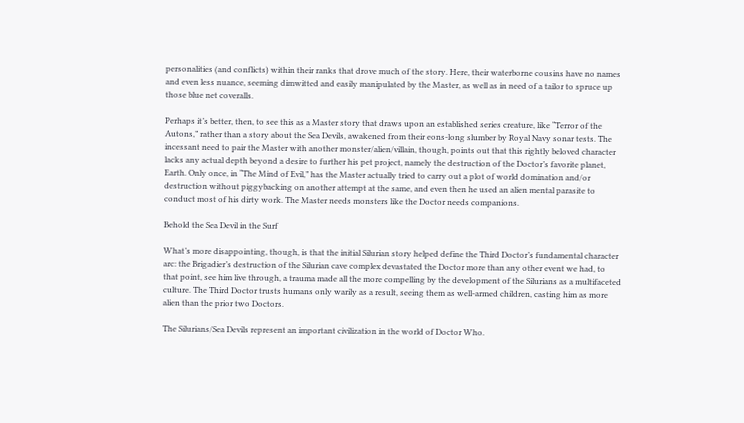personalities (and conflicts) within their ranks that drove much of the story. Here, their waterborne cousins have no names and even less nuance, seeming dimwitted and easily manipulated by the Master, as well as in need of a tailor to spruce up those blue net coveralls.

Perhaps it’s better, then, to see this as a Master story that draws upon an established series creature, like “Terror of the Autons,” rather than a story about the Sea Devils, awakened from their eons-long slumber by Royal Navy sonar tests. The incessant need to pair the Master with another monster/alien/villain, though, points out that this rightly beloved character lacks any actual depth beyond a desire to further his pet project, namely the destruction of the Doctor’s favorite planet, Earth. Only once, in “The Mind of Evil,” has the Master actually tried to carry out a plot of world domination and/or destruction without piggybacking on another attempt at the same, and even then he used an alien mental parasite to conduct most of his dirty work. The Master needs monsters like the Doctor needs companions.

Behold the Sea Devil in the Surf

What’s more disappointing, though, is that the initial Silurian story helped define the Third Doctor’s fundamental character arc: the Brigadier’s destruction of the Silurian cave complex devastated the Doctor more than any other event we had, to that point, see him live through, a trauma made all the more compelling by the development of the Silurians as a multifaceted culture. The Third Doctor trusts humans only warily as a result, seeing them as well-armed children, casting him as more alien than the prior two Doctors.

The Silurians/Sea Devils represent an important civilization in the world of Doctor Who.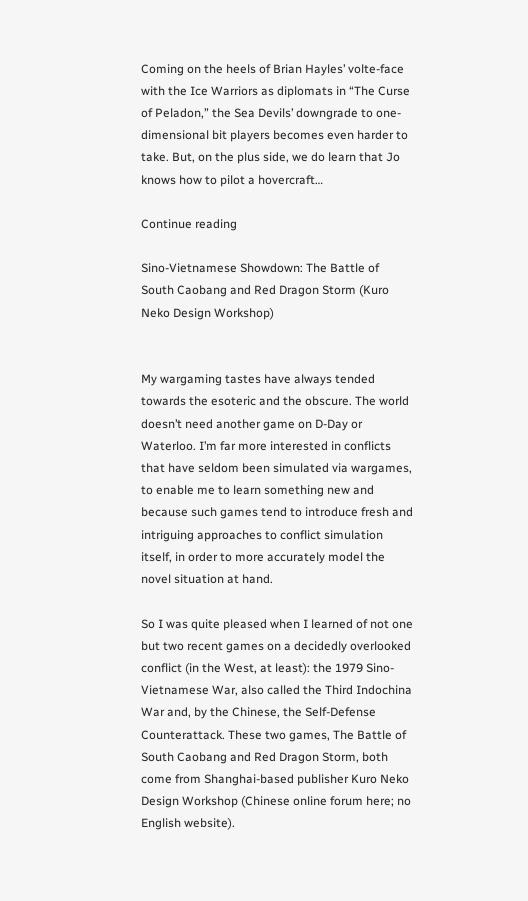Coming on the heels of Brian Hayles’ volte-face with the Ice Warriors as diplomats in “The Curse of Peladon,” the Sea Devils’ downgrade to one-dimensional bit players becomes even harder to take. But, on the plus side, we do learn that Jo knows how to pilot a hovercraft…

Continue reading

Sino-Vietnamese Showdown: The Battle of South Caobang and Red Dragon Storm (Kuro Neko Design Workshop)


My wargaming tastes have always tended towards the esoteric and the obscure. The world doesn’t need another game on D-Day or Waterloo. I’m far more interested in conflicts that have seldom been simulated via wargames, to enable me to learn something new and because such games tend to introduce fresh and intriguing approaches to conflict simulation itself, in order to more accurately model the novel situation at hand.

So I was quite pleased when I learned of not one but two recent games on a decidedly overlooked conflict (in the West, at least): the 1979 Sino-Vietnamese War, also called the Third Indochina War and, by the Chinese, the Self-Defense Counterattack. These two games, The Battle of South Caobang and Red Dragon Storm, both come from Shanghai-based publisher Kuro Neko Design Workshop (Chinese online forum here; no English website).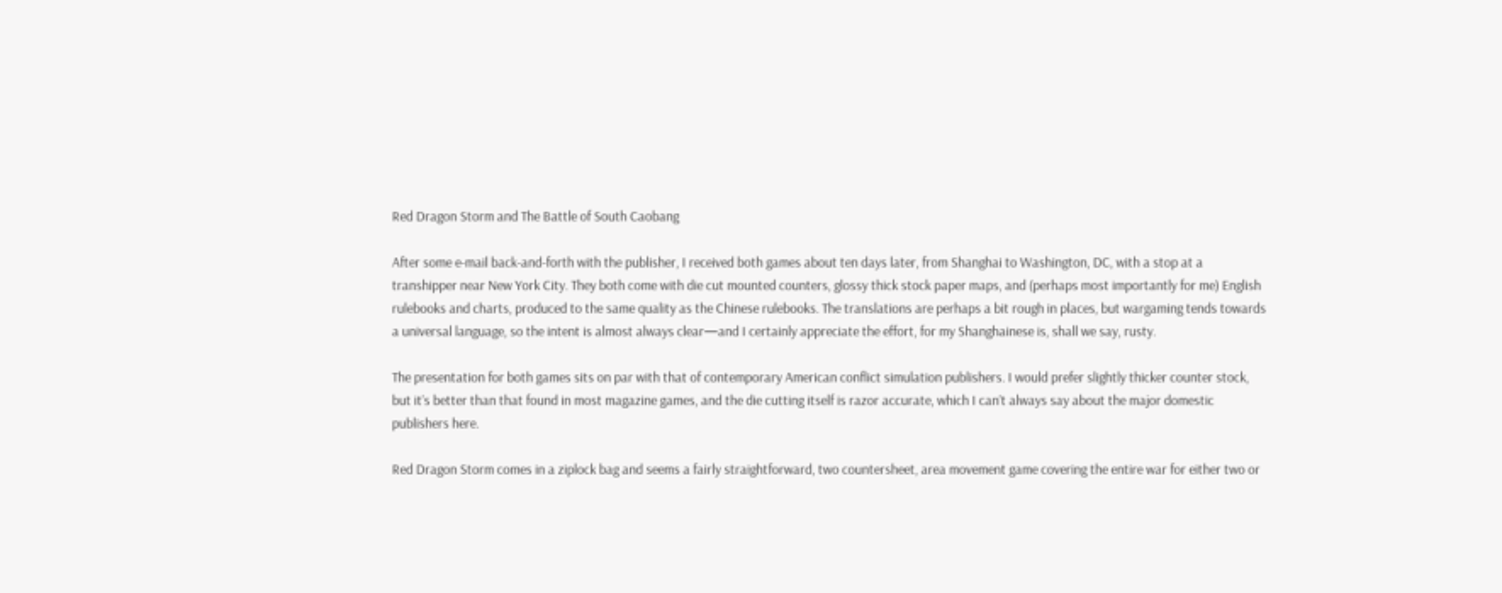Red Dragon Storm and The Battle of South Caobang

After some e-mail back-and-forth with the publisher, I received both games about ten days later, from Shanghai to Washington, DC, with a stop at a transhipper near New York City. They both come with die cut mounted counters, glossy thick stock paper maps, and (perhaps most importantly for me) English rulebooks and charts, produced to the same quality as the Chinese rulebooks. The translations are perhaps a bit rough in places, but wargaming tends towards a universal language, so the intent is almost always clear—and I certainly appreciate the effort, for my Shanghainese is, shall we say, rusty.

The presentation for both games sits on par with that of contemporary American conflict simulation publishers. I would prefer slightly thicker counter stock, but it’s better than that found in most magazine games, and the die cutting itself is razor accurate, which I can’t always say about the major domestic publishers here.

Red Dragon Storm comes in a ziplock bag and seems a fairly straightforward, two countersheet, area movement game covering the entire war for either two or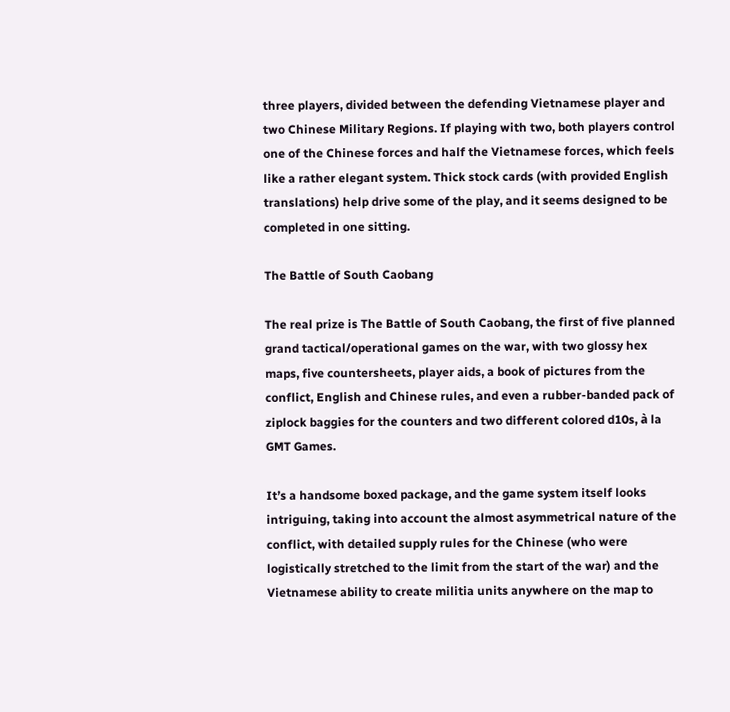three players, divided between the defending Vietnamese player and two Chinese Military Regions. If playing with two, both players control one of the Chinese forces and half the Vietnamese forces, which feels like a rather elegant system. Thick stock cards (with provided English translations) help drive some of the play, and it seems designed to be completed in one sitting.

The Battle of South Caobang

The real prize is The Battle of South Caobang, the first of five planned grand tactical/operational games on the war, with two glossy hex maps, five countersheets, player aids, a book of pictures from the conflict, English and Chinese rules, and even a rubber-banded pack of ziplock baggies for the counters and two different colored d10s, à la GMT Games.

It’s a handsome boxed package, and the game system itself looks intriguing, taking into account the almost asymmetrical nature of the conflict, with detailed supply rules for the Chinese (who were logistically stretched to the limit from the start of the war) and the Vietnamese ability to create militia units anywhere on the map to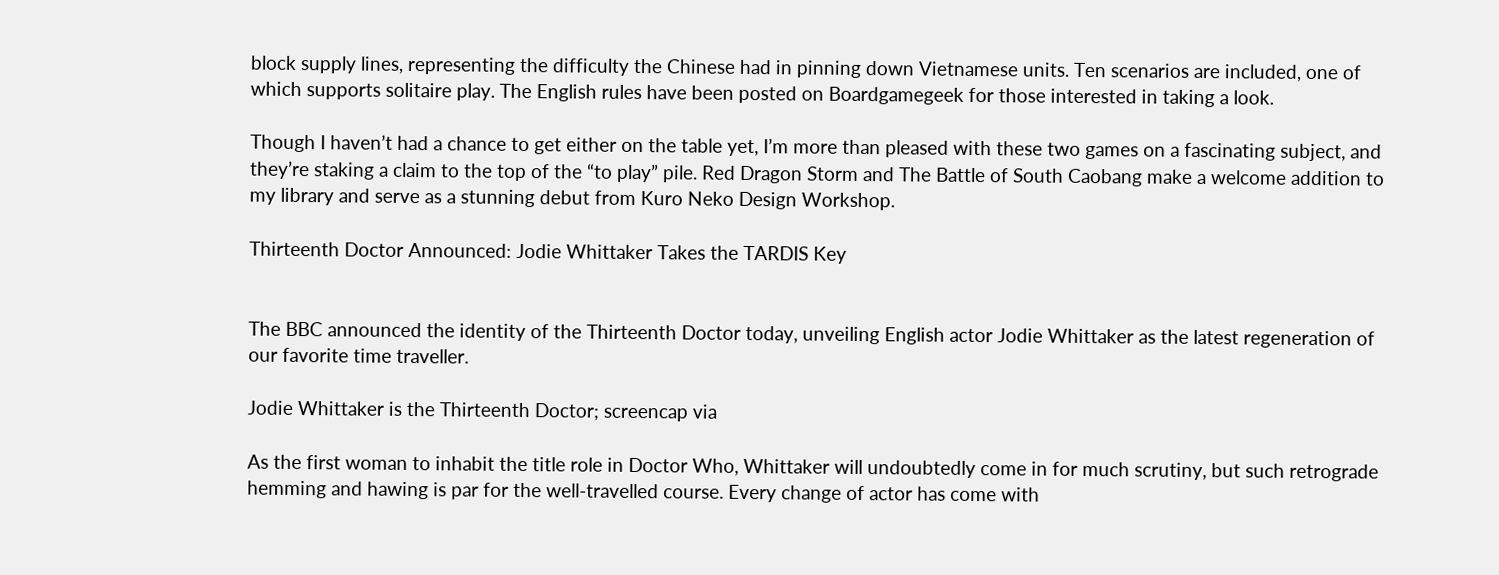block supply lines, representing the difficulty the Chinese had in pinning down Vietnamese units. Ten scenarios are included, one of which supports solitaire play. The English rules have been posted on Boardgamegeek for those interested in taking a look.

Though I haven’t had a chance to get either on the table yet, I’m more than pleased with these two games on a fascinating subject, and they’re staking a claim to the top of the “to play” pile. Red Dragon Storm and The Battle of South Caobang make a welcome addition to my library and serve as a stunning debut from Kuro Neko Design Workshop.

Thirteenth Doctor Announced: Jodie Whittaker Takes the TARDIS Key


The BBC announced the identity of the Thirteenth Doctor today, unveiling English actor Jodie Whittaker as the latest regeneration of our favorite time traveller.

Jodie Whittaker is the Thirteenth Doctor; screencap via

As the first woman to inhabit the title role in Doctor Who, Whittaker will undoubtedly come in for much scrutiny, but such retrograde hemming and hawing is par for the well-travelled course. Every change of actor has come with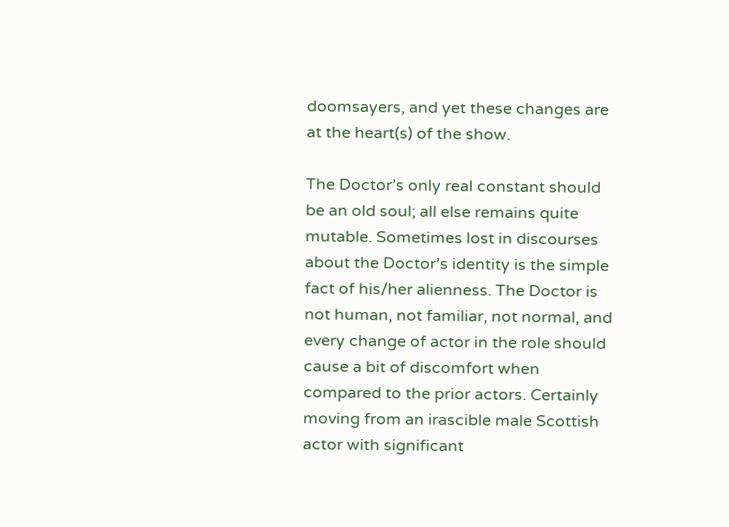doomsayers, and yet these changes are at the heart(s) of the show.

The Doctor’s only real constant should be an old soul; all else remains quite mutable. Sometimes lost in discourses about the Doctor’s identity is the simple fact of his/her alienness. The Doctor is not human, not familiar, not normal, and every change of actor in the role should cause a bit of discomfort when compared to the prior actors. Certainly moving from an irascible male Scottish actor with significant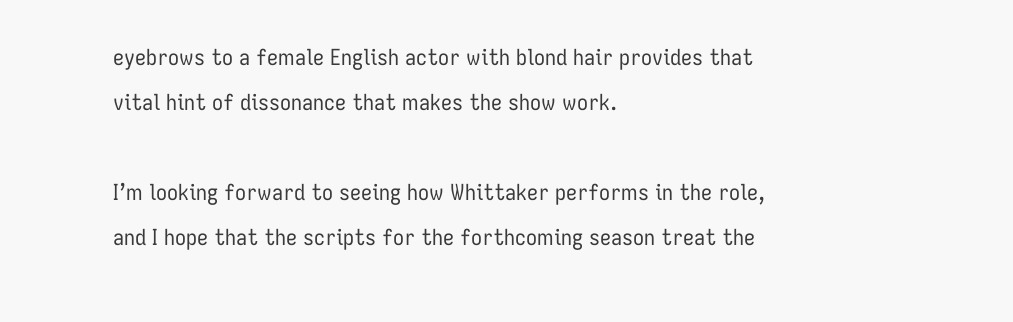eyebrows to a female English actor with blond hair provides that vital hint of dissonance that makes the show work.

I’m looking forward to seeing how Whittaker performs in the role, and I hope that the scripts for the forthcoming season treat the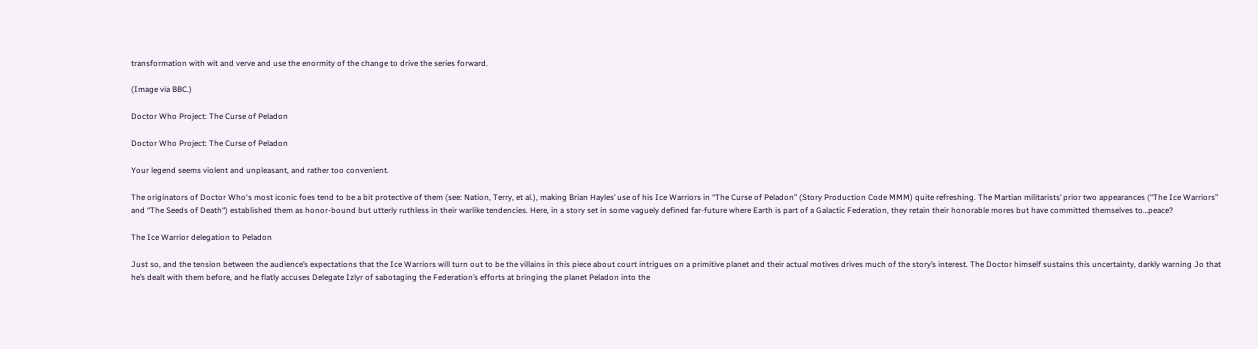transformation with wit and verve and use the enormity of the change to drive the series forward.

(Image via BBC.)

Doctor Who Project: The Curse of Peladon

Doctor Who Project: The Curse of Peladon

Your legend seems violent and unpleasant, and rather too convenient.

The originators of Doctor Who‘s most iconic foes tend to be a bit protective of them (see: Nation, Terry, et al.), making Brian Hayles’ use of his Ice Warriors in “The Curse of Peladon” (Story Production Code MMM) quite refreshing. The Martian militarists’ prior two appearances (“The Ice Warriors” and “The Seeds of Death“) established them as honor-bound but utterly ruthless in their warlike tendencies. Here, in a story set in some vaguely defined far-future where Earth is part of a Galactic Federation, they retain their honorable mores but have committed themselves to…peace?

The Ice Warrior delegation to Peladon

Just so, and the tension between the audience’s expectations that the Ice Warriors will turn out to be the villains in this piece about court intrigues on a primitive planet and their actual motives drives much of the story’s interest. The Doctor himself sustains this uncertainty, darkly warning Jo that he’s dealt with them before, and he flatly accuses Delegate Izlyr of sabotaging the Federation’s efforts at bringing the planet Peladon into the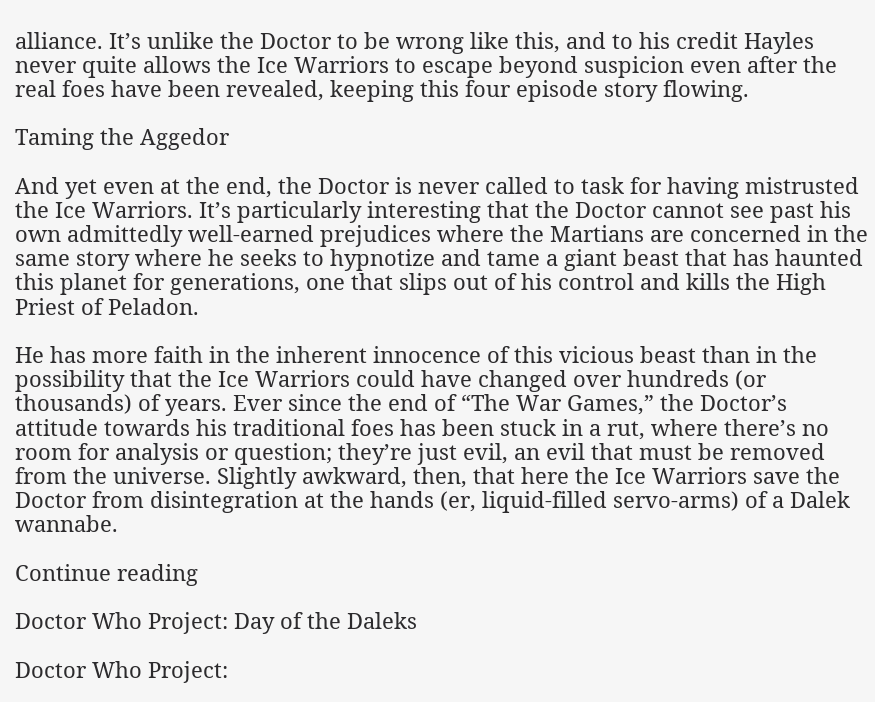alliance. It’s unlike the Doctor to be wrong like this, and to his credit Hayles never quite allows the Ice Warriors to escape beyond suspicion even after the real foes have been revealed, keeping this four episode story flowing.

Taming the Aggedor

And yet even at the end, the Doctor is never called to task for having mistrusted the Ice Warriors. It’s particularly interesting that the Doctor cannot see past his own admittedly well-earned prejudices where the Martians are concerned in the same story where he seeks to hypnotize and tame a giant beast that has haunted this planet for generations, one that slips out of his control and kills the High Priest of Peladon.

He has more faith in the inherent innocence of this vicious beast than in the possibility that the Ice Warriors could have changed over hundreds (or thousands) of years. Ever since the end of “The War Games,” the Doctor’s attitude towards his traditional foes has been stuck in a rut, where there’s no room for analysis or question; they’re just evil, an evil that must be removed from the universe. Slightly awkward, then, that here the Ice Warriors save the Doctor from disintegration at the hands (er, liquid-filled servo-arms) of a Dalek wannabe.

Continue reading

Doctor Who Project: Day of the Daleks

Doctor Who Project: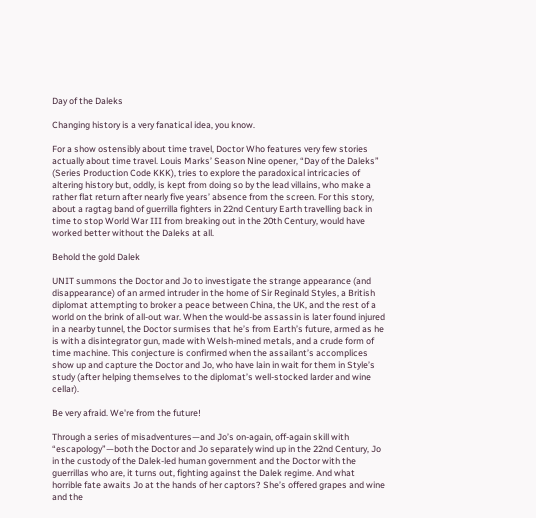Day of the Daleks

Changing history is a very fanatical idea, you know.

For a show ostensibly about time travel, Doctor Who features very few stories actually about time travel. Louis Marks’ Season Nine opener, “Day of the Daleks” (Series Production Code KKK), tries to explore the paradoxical intricacies of altering history but, oddly, is kept from doing so by the lead villains, who make a rather flat return after nearly five years’ absence from the screen. For this story, about a ragtag band of guerrilla fighters in 22nd Century Earth travelling back in time to stop World War III from breaking out in the 20th Century, would have worked better without the Daleks at all.

Behold the gold Dalek

UNIT summons the Doctor and Jo to investigate the strange appearance (and disappearance) of an armed intruder in the home of Sir Reginald Styles, a British diplomat attempting to broker a peace between China, the UK, and the rest of a world on the brink of all-out war. When the would-be assassin is later found injured in a nearby tunnel, the Doctor surmises that he’s from Earth’s future, armed as he is with a disintegrator gun, made with Welsh-mined metals, and a crude form of time machine. This conjecture is confirmed when the assailant’s accomplices show up and capture the Doctor and Jo, who have lain in wait for them in Style’s study (after helping themselves to the diplomat’s well-stocked larder and wine cellar).

Be very afraid. We're from the future!

Through a series of misadventures—and Jo’s on-again, off-again skill with “escapology”—both the Doctor and Jo separately wind up in the 22nd Century, Jo in the custody of the Dalek-led human government and the Doctor with the guerrillas who are, it turns out, fighting against the Dalek regime. And what horrible fate awaits Jo at the hands of her captors? She’s offered grapes and wine and the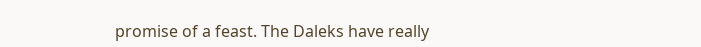promise of a feast. The Daleks have really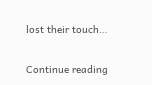lost their touch…

Continue reading